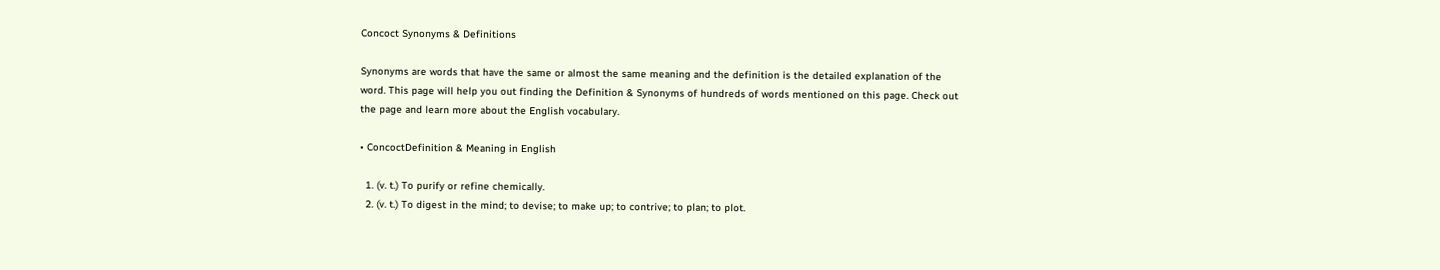Concoct Synonyms & Definitions

Synonyms are words that have the same or almost the same meaning and the definition is the detailed explanation of the word. This page will help you out finding the Definition & Synonyms of hundreds of words mentioned on this page. Check out the page and learn more about the English vocabulary.

• ConcoctDefinition & Meaning in English

  1. (v. t.) To purify or refine chemically.
  2. (v. t.) To digest in the mind; to devise; to make up; to contrive; to plan; to plot.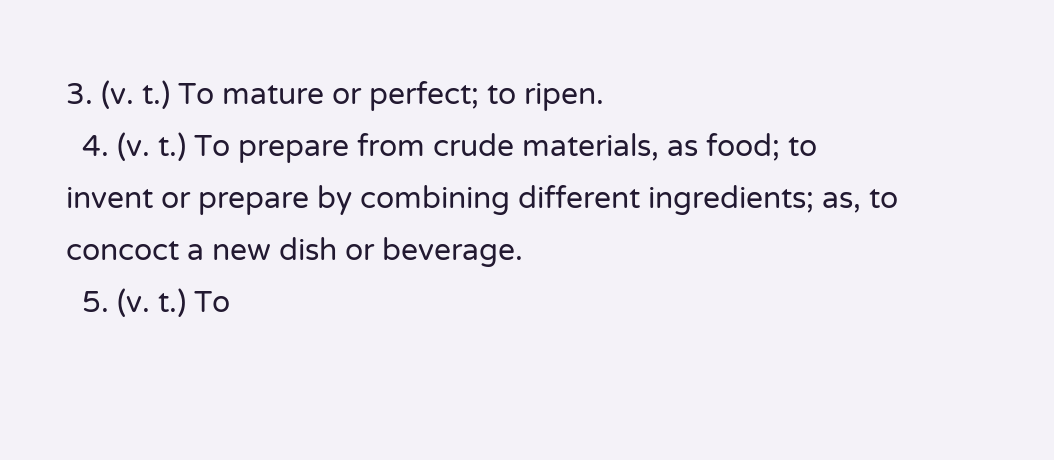3. (v. t.) To mature or perfect; to ripen.
  4. (v. t.) To prepare from crude materials, as food; to invent or prepare by combining different ingredients; as, to concoct a new dish or beverage.
  5. (v. t.) To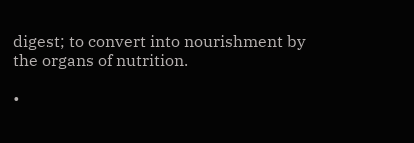digest; to convert into nourishment by the organs of nutrition.

•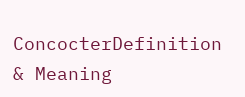ConcocterDefinition & Meaning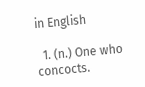in English

  1. (n.) One who concocts.